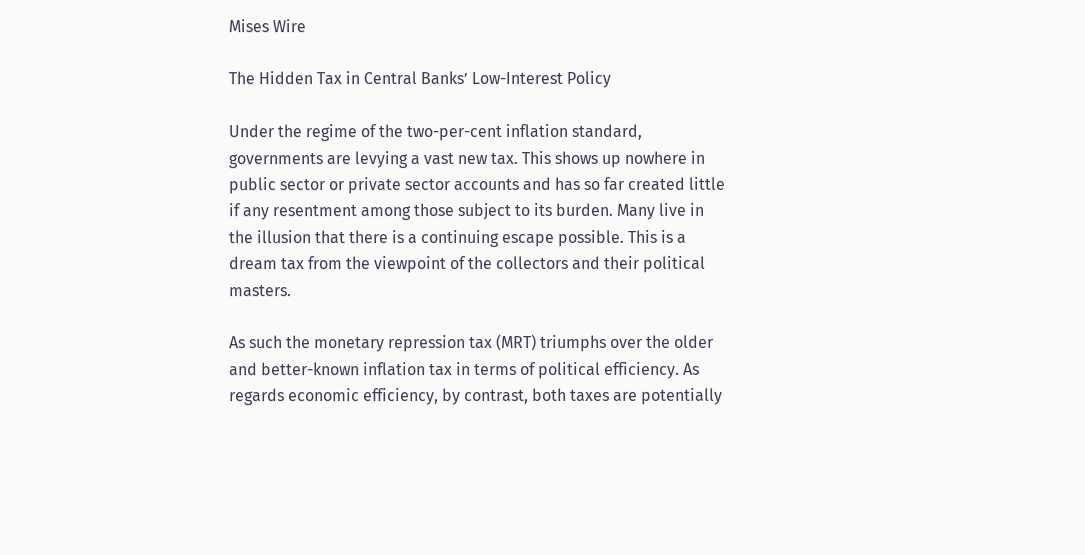Mises Wire

The Hidden Tax in Central Banks’ Low-Interest Policy

Under the regime of the two-per-cent inflation standard, governments are levying a vast new tax. This shows up nowhere in public sector or private sector accounts and has so far created little if any resentment among those subject to its burden. Many live in the illusion that there is a continuing escape possible. This is a dream tax from the viewpoint of the collectors and their political masters.

As such the monetary repression tax (MRT) triumphs over the older and better-known inflation tax in terms of political efficiency. As regards economic efficiency, by contrast, both taxes are potentially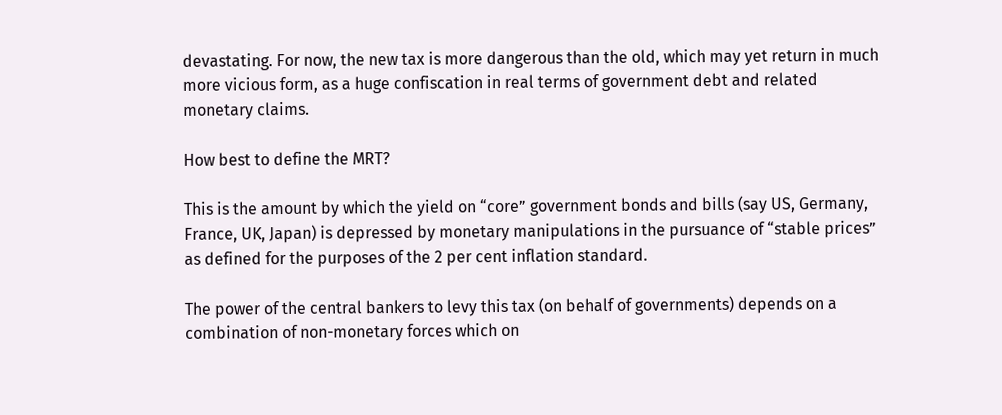devastating. For now, the new tax is more dangerous than the old, which may yet return in much more vicious form, as a huge confiscation in real terms of government debt and related monetary claims.

How best to define the MRT?

This is the amount by which the yield on “core” government bonds and bills (say US, Germany, France, UK, Japan) is depressed by monetary manipulations in the pursuance of “stable prices” as defined for the purposes of the 2 per cent inflation standard.

The power of the central bankers to levy this tax (on behalf of governments) depends on a combination of non-monetary forces which on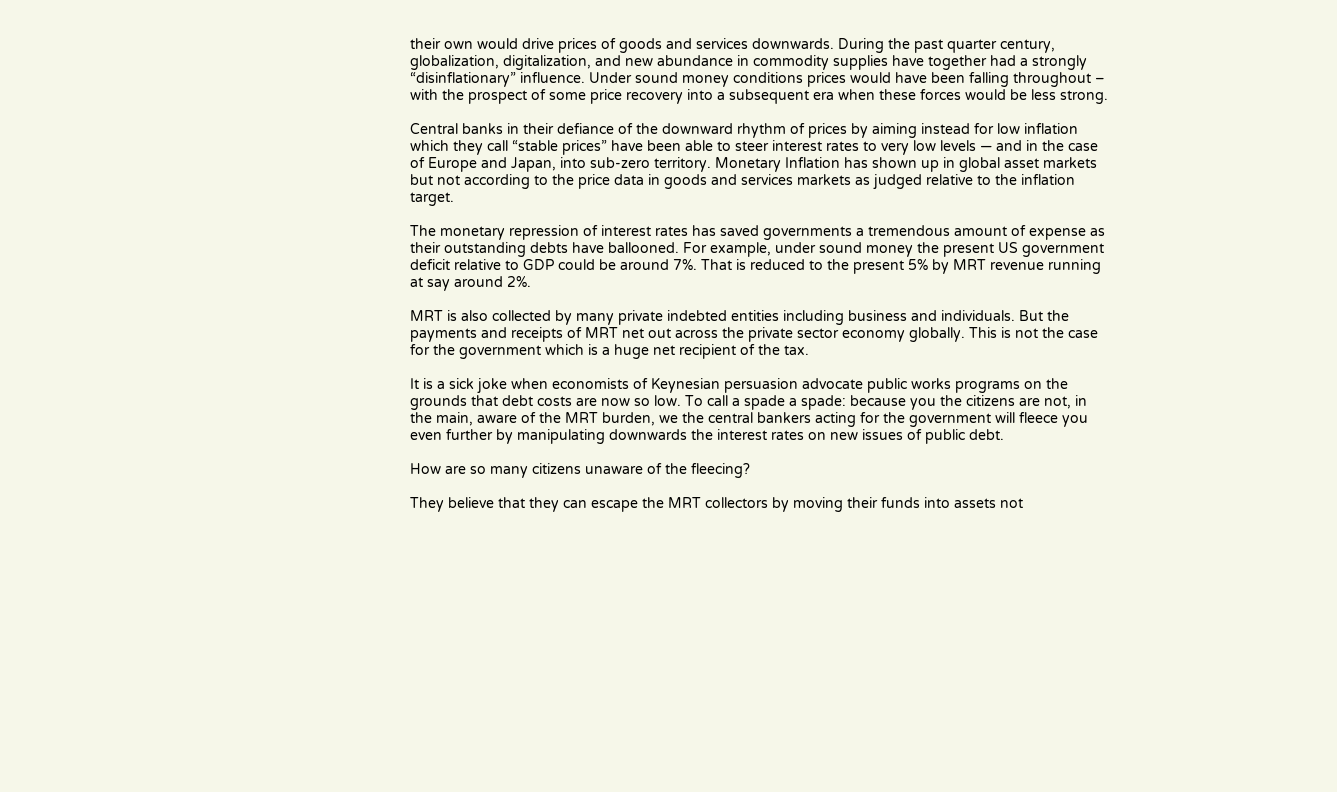their own would drive prices of goods and services downwards. During the past quarter century, globalization, digitalization, and new abundance in commodity supplies have together had a strongly “disinflationary” influence. Under sound money conditions prices would have been falling throughout – with the prospect of some price recovery into a subsequent era when these forces would be less strong.

Central banks in their defiance of the downward rhythm of prices by aiming instead for low inflation which they call “stable prices” have been able to steer interest rates to very low levels — and in the case of Europe and Japan, into sub-zero territory. Monetary Inflation has shown up in global asset markets but not according to the price data in goods and services markets as judged relative to the inflation target.

The monetary repression of interest rates has saved governments a tremendous amount of expense as their outstanding debts have ballooned. For example, under sound money the present US government deficit relative to GDP could be around 7%. That is reduced to the present 5% by MRT revenue running at say around 2%.

MRT is also collected by many private indebted entities including business and individuals. But the payments and receipts of MRT net out across the private sector economy globally. This is not the case for the government which is a huge net recipient of the tax.

It is a sick joke when economists of Keynesian persuasion advocate public works programs on the grounds that debt costs are now so low. To call a spade a spade: because you the citizens are not, in the main, aware of the MRT burden, we the central bankers acting for the government will fleece you even further by manipulating downwards the interest rates on new issues of public debt.

How are so many citizens unaware of the fleecing?

They believe that they can escape the MRT collectors by moving their funds into assets not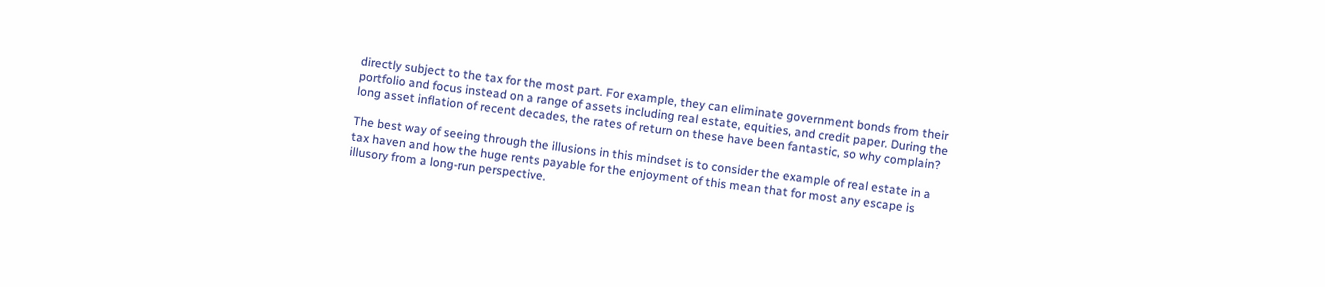directly subject to the tax for the most part. For example, they can eliminate government bonds from their portfolio and focus instead on a range of assets including real estate, equities, and credit paper. During the long asset inflation of recent decades, the rates of return on these have been fantastic, so why complain?

The best way of seeing through the illusions in this mindset is to consider the example of real estate in a tax haven and how the huge rents payable for the enjoyment of this mean that for most any escape is illusory from a long-run perspective.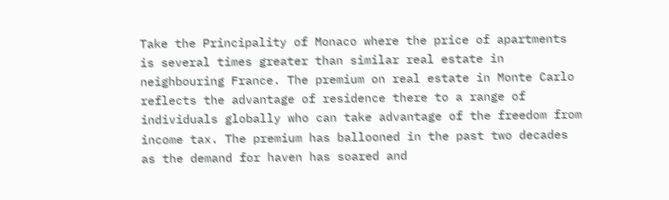Take the Principality of Monaco where the price of apartments is several times greater than similar real estate in neighbouring France. The premium on real estate in Monte Carlo reflects the advantage of residence there to a range of individuals globally who can take advantage of the freedom from income tax. The premium has ballooned in the past two decades as the demand for haven has soared and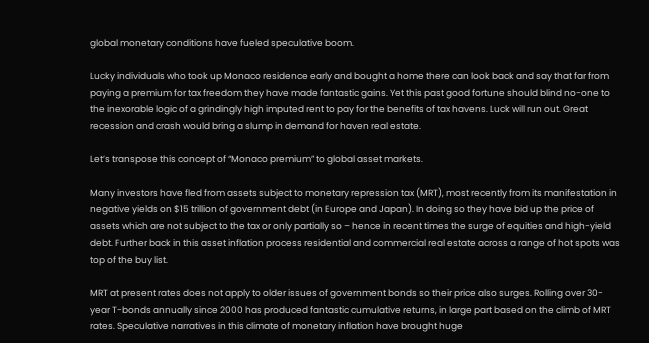global monetary conditions have fueled speculative boom.

Lucky individuals who took up Monaco residence early and bought a home there can look back and say that far from paying a premium for tax freedom they have made fantastic gains. Yet this past good fortune should blind no-one to the inexorable logic of a grindingly high imputed rent to pay for the benefits of tax havens. Luck will run out. Great recession and crash would bring a slump in demand for haven real estate.

Let’s transpose this concept of “Monaco premium” to global asset markets.

Many investors have fled from assets subject to monetary repression tax (MRT), most recently from its manifestation in negative yields on $15 trillion of government debt (in Europe and Japan). In doing so they have bid up the price of assets which are not subject to the tax or only partially so – hence in recent times the surge of equities and high-yield debt. Further back in this asset inflation process residential and commercial real estate across a range of hot spots was top of the buy list.

MRT at present rates does not apply to older issues of government bonds so their price also surges. Rolling over 30-year T-bonds annually since 2000 has produced fantastic cumulative returns, in large part based on the climb of MRT rates. Speculative narratives in this climate of monetary inflation have brought huge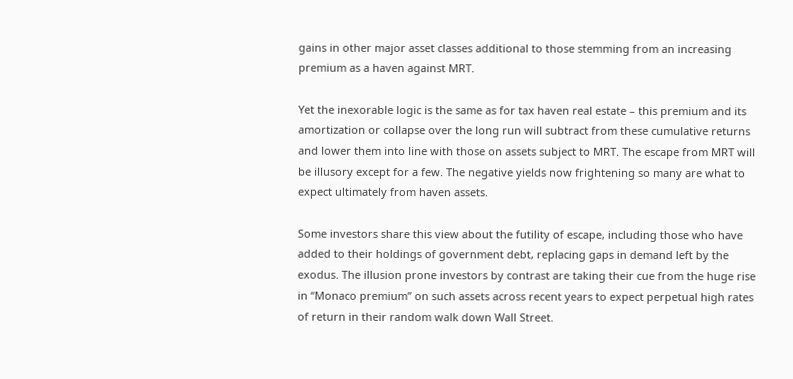gains in other major asset classes additional to those stemming from an increasing premium as a haven against MRT.

Yet the inexorable logic is the same as for tax haven real estate – this premium and its amortization or collapse over the long run will subtract from these cumulative returns and lower them into line with those on assets subject to MRT. The escape from MRT will be illusory except for a few. The negative yields now frightening so many are what to expect ultimately from haven assets.

Some investors share this view about the futility of escape, including those who have added to their holdings of government debt, replacing gaps in demand left by the exodus. The illusion prone investors by contrast are taking their cue from the huge rise in “Monaco premium” on such assets across recent years to expect perpetual high rates of return in their random walk down Wall Street.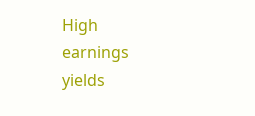High earnings yields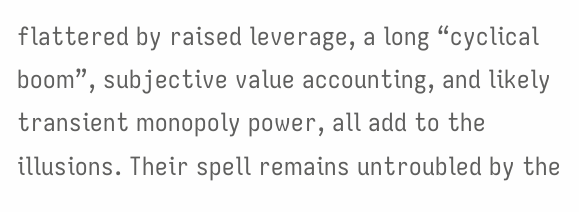flattered by raised leverage, a long “cyclical boom”, subjective value accounting, and likely transient monopoly power, all add to the illusions. Their spell remains untroubled by the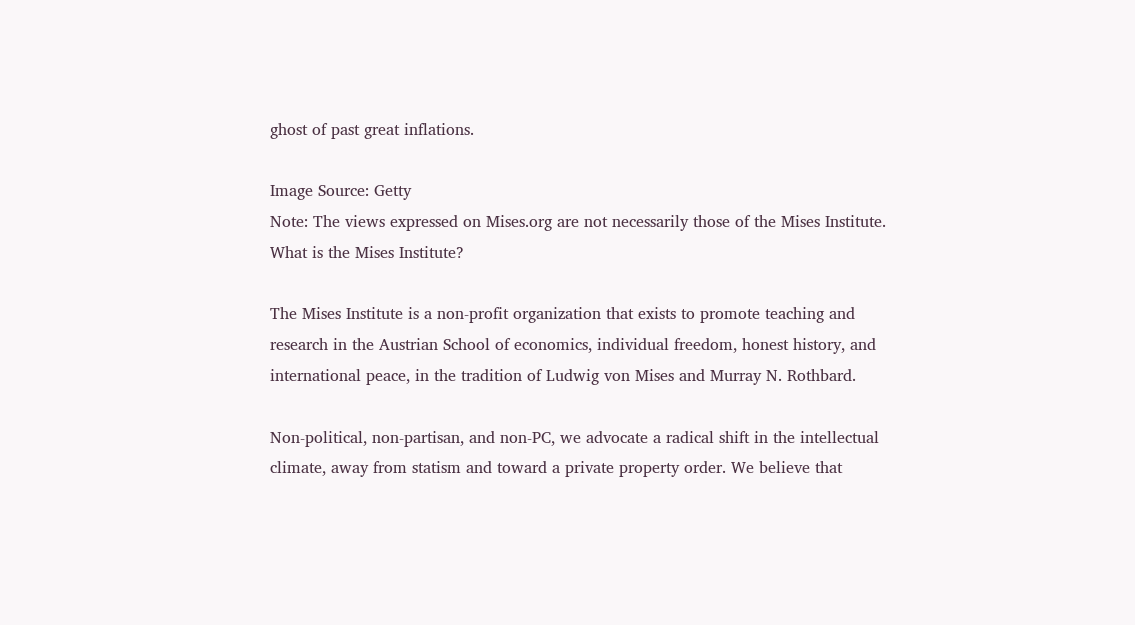ghost of past great inflations.

Image Source: Getty
Note: The views expressed on Mises.org are not necessarily those of the Mises Institute.
What is the Mises Institute?

The Mises Institute is a non-profit organization that exists to promote teaching and research in the Austrian School of economics, individual freedom, honest history, and international peace, in the tradition of Ludwig von Mises and Murray N. Rothbard.

Non-political, non-partisan, and non-PC, we advocate a radical shift in the intellectual climate, away from statism and toward a private property order. We believe that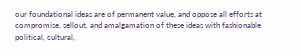our foundational ideas are of permanent value, and oppose all efforts at compromise, sellout, and amalgamation of these ideas with fashionable political, cultural,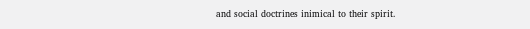and social doctrines inimical to their spirit.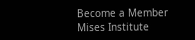Become a Member
Mises Institute